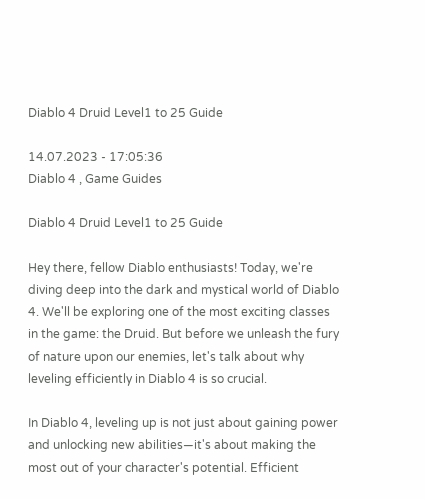Diablo 4 Druid Level1 to 25 Guide

14.07.2023 - 17:05:36
Diablo 4 , Game Guides

Diablo 4 Druid Level1 to 25 Guide

Hey there, fellow Diablo enthusiasts! Today, we're diving deep into the dark and mystical world of Diablo 4. We'll be exploring one of the most exciting classes in the game: the Druid. But before we unleash the fury of nature upon our enemies, let's talk about why leveling efficiently in Diablo 4 is so crucial.

In Diablo 4, leveling up is not just about gaining power and unlocking new abilities—it's about making the most out of your character's potential. Efficient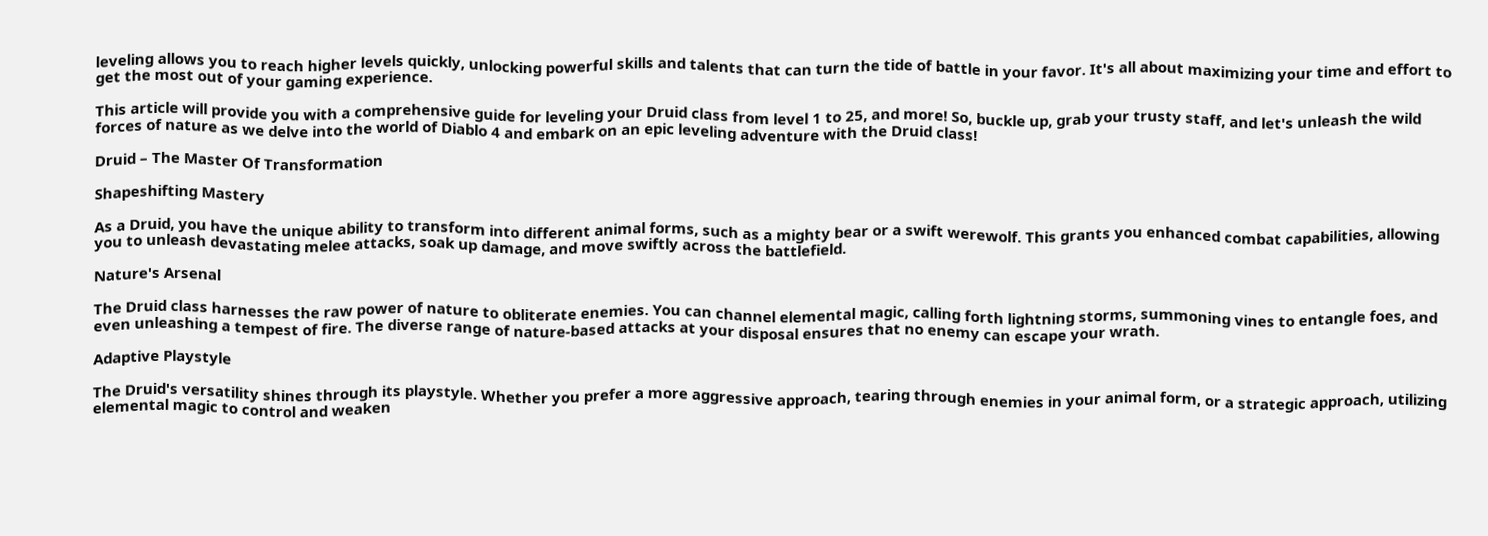leveling allows you to reach higher levels quickly, unlocking powerful skills and talents that can turn the tide of battle in your favor. It's all about maximizing your time and effort to get the most out of your gaming experience.

This article will provide you with a comprehensive guide for leveling your Druid class from level 1 to 25, and more! So, buckle up, grab your trusty staff, and let's unleash the wild forces of nature as we delve into the world of Diablo 4 and embark on an epic leveling adventure with the Druid class!

Druid – The Master Of Transformation

Shapeshifting Mastery

As a Druid, you have the unique ability to transform into different animal forms, such as a mighty bear or a swift werewolf. This grants you enhanced combat capabilities, allowing you to unleash devastating melee attacks, soak up damage, and move swiftly across the battlefield.

Nature's Arsenal

The Druid class harnesses the raw power of nature to obliterate enemies. You can channel elemental magic, calling forth lightning storms, summoning vines to entangle foes, and even unleashing a tempest of fire. The diverse range of nature-based attacks at your disposal ensures that no enemy can escape your wrath.

Adaptive Playstyle

The Druid's versatility shines through its playstyle. Whether you prefer a more aggressive approach, tearing through enemies in your animal form, or a strategic approach, utilizing elemental magic to control and weaken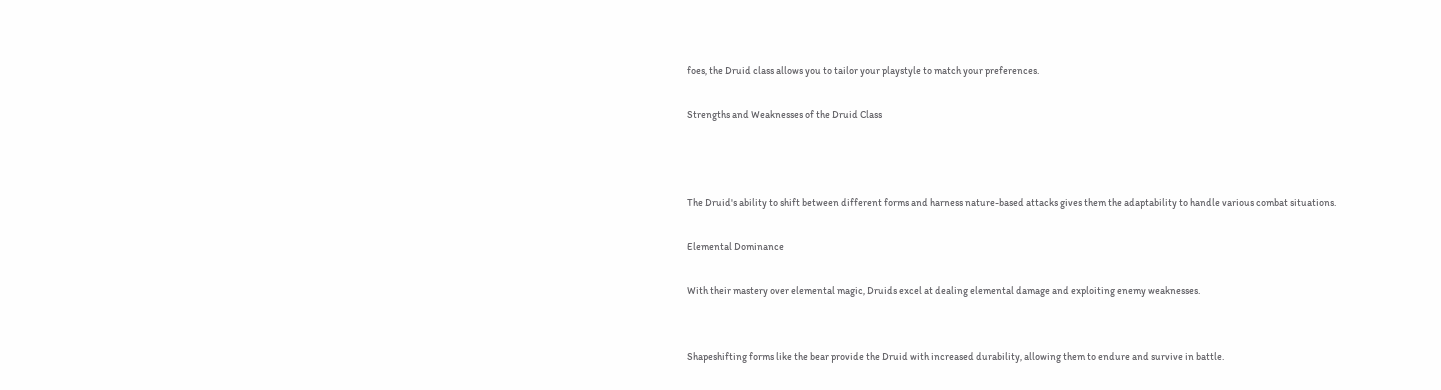foes, the Druid class allows you to tailor your playstyle to match your preferences.

Strengths and Weaknesses of the Druid Class



The Druid's ability to shift between different forms and harness nature-based attacks gives them the adaptability to handle various combat situations.

Elemental Dominance

With their mastery over elemental magic, Druids excel at dealing elemental damage and exploiting enemy weaknesses.


Shapeshifting forms like the bear provide the Druid with increased durability, allowing them to endure and survive in battle.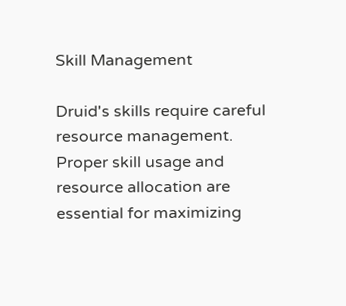Skill Management

Druid's skills require careful resource management. Proper skill usage and resource allocation are essential for maximizing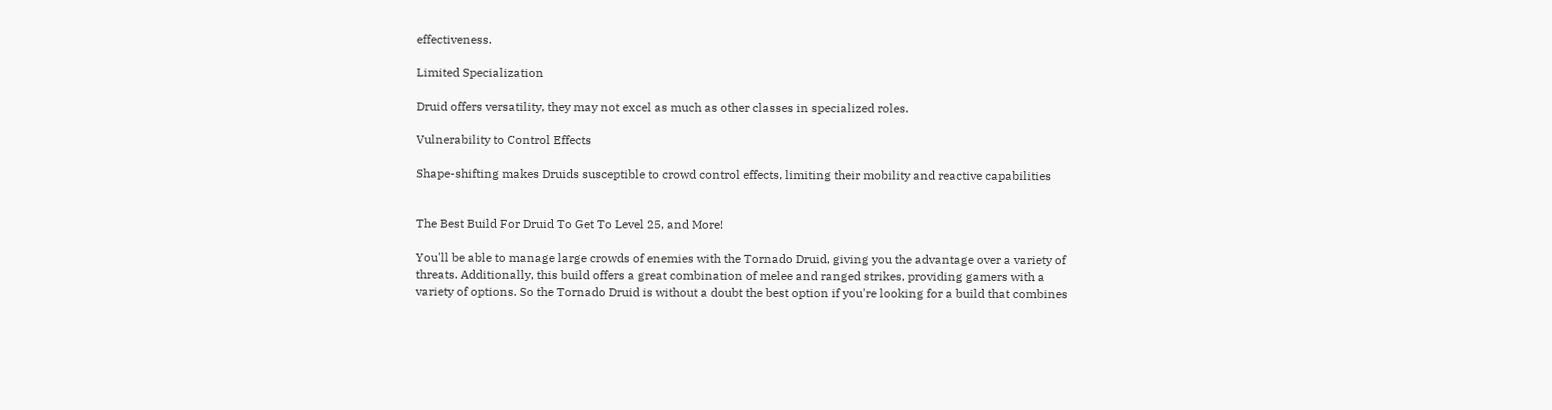effectiveness.

Limited Specialization

Druid offers versatility, they may not excel as much as other classes in specialized roles.

Vulnerability to Control Effects

Shape-shifting makes Druids susceptible to crowd control effects, limiting their mobility and reactive capabilities


The Best Build For Druid To Get To Level 25, and More!

You'll be able to manage large crowds of enemies with the Tornado Druid, giving you the advantage over a variety of threats. Additionally, this build offers a great combination of melee and ranged strikes, providing gamers with a variety of options. So the Tornado Druid is without a doubt the best option if you're looking for a build that combines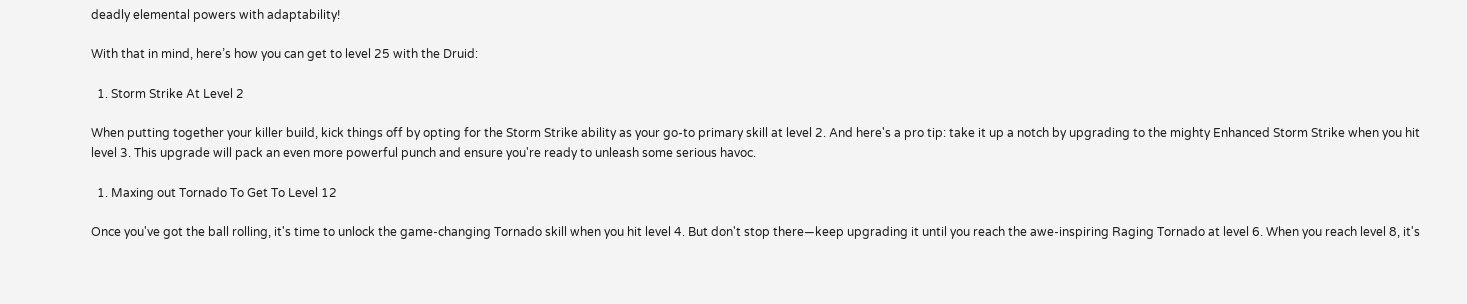deadly elemental powers with adaptability!

With that in mind, here’s how you can get to level 25 with the Druid:

  1. Storm Strike At Level 2

When putting together your killer build, kick things off by opting for the Storm Strike ability as your go-to primary skill at level 2. And here's a pro tip: take it up a notch by upgrading to the mighty Enhanced Storm Strike when you hit level 3. This upgrade will pack an even more powerful punch and ensure you're ready to unleash some serious havoc.

  1. Maxing out Tornado To Get To Level 12

Once you've got the ball rolling, it's time to unlock the game-changing Tornado skill when you hit level 4. But don't stop there—keep upgrading it until you reach the awe-inspiring Raging Tornado at level 6. When you reach level 8, it's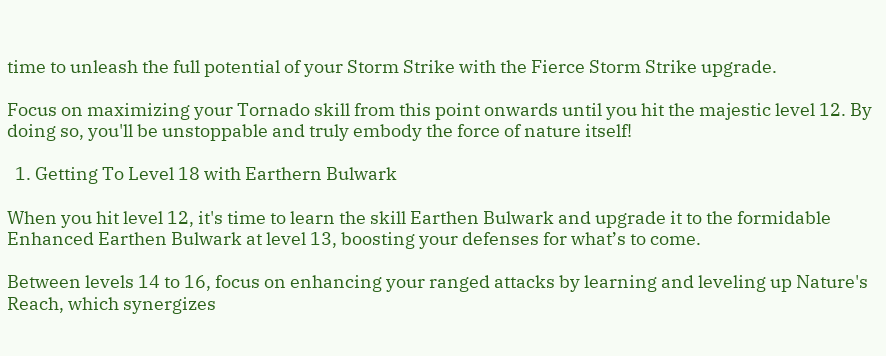time to unleash the full potential of your Storm Strike with the Fierce Storm Strike upgrade.

Focus on maximizing your Tornado skill from this point onwards until you hit the majestic level 12. By doing so, you'll be unstoppable and truly embody the force of nature itself!

  1. Getting To Level 18 with Earthern Bulwark

When you hit level 12, it's time to learn the skill Earthen Bulwark and upgrade it to the formidable Enhanced Earthen Bulwark at level 13, boosting your defenses for what’s to come.

Between levels 14 to 16, focus on enhancing your ranged attacks by learning and leveling up Nature's Reach, which synergizes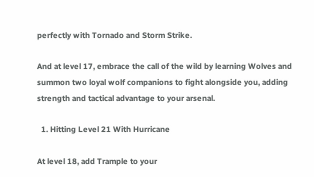perfectly with Tornado and Storm Strike.

And at level 17, embrace the call of the wild by learning Wolves and summon two loyal wolf companions to fight alongside you, adding strength and tactical advantage to your arsenal.

  1. Hitting Level 21 With Hurricane

At level 18, add Trample to your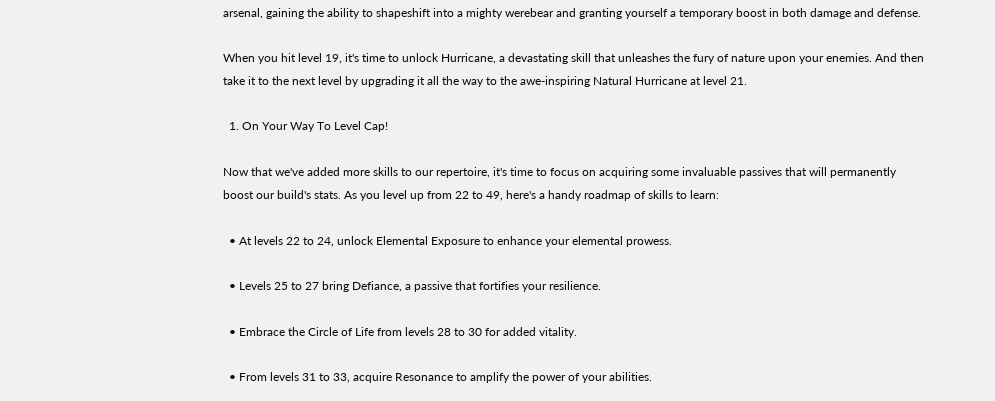arsenal, gaining the ability to shapeshift into a mighty werebear and granting yourself a temporary boost in both damage and defense.

When you hit level 19, it's time to unlock Hurricane, a devastating skill that unleashes the fury of nature upon your enemies. And then take it to the next level by upgrading it all the way to the awe-inspiring Natural Hurricane at level 21.

  1. On Your Way To Level Cap!

Now that we've added more skills to our repertoire, it's time to focus on acquiring some invaluable passives that will permanently boost our build's stats. As you level up from 22 to 49, here's a handy roadmap of skills to learn:

  • At levels 22 to 24, unlock Elemental Exposure to enhance your elemental prowess.

  • Levels 25 to 27 bring Defiance, a passive that fortifies your resilience.

  • Embrace the Circle of Life from levels 28 to 30 for added vitality.

  • From levels 31 to 33, acquire Resonance to amplify the power of your abilities.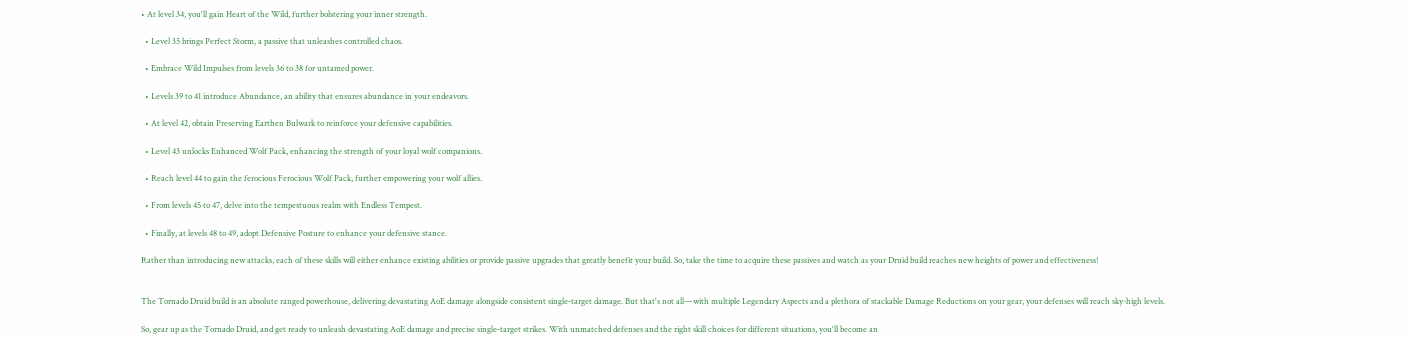• At level 34, you'll gain Heart of the Wild, further bolstering your inner strength.

  • Level 35 brings Perfect Storm, a passive that unleashes controlled chaos.

  • Embrace Wild Impulses from levels 36 to 38 for untamed power.

  • Levels 39 to 41 introduce Abundance, an ability that ensures abundance in your endeavors.

  • At level 42, obtain Preserving Earthen Bulwark to reinforce your defensive capabilities.

  • Level 43 unlocks Enhanced Wolf Pack, enhancing the strength of your loyal wolf companions.

  • Reach level 44 to gain the ferocious Ferocious Wolf Pack, further empowering your wolf allies.

  • From levels 45 to 47, delve into the tempestuous realm with Endless Tempest.

  • Finally, at levels 48 to 49, adopt Defensive Posture to enhance your defensive stance.

Rather than introducing new attacks, each of these skills will either enhance existing abilities or provide passive upgrades that greatly benefit your build. So, take the time to acquire these passives and watch as your Druid build reaches new heights of power and effectiveness!


The Tornado Druid build is an absolute ranged powerhouse, delivering devastating AoE damage alongside consistent single-target damage. But that's not all—with multiple Legendary Aspects and a plethora of stackable Damage Reductions on your gear, your defenses will reach sky-high levels.

So, gear up as the Tornado Druid, and get ready to unleash devastating AoE damage and precise single-target strikes. With unmatched defenses and the right skill choices for different situations, you'll become an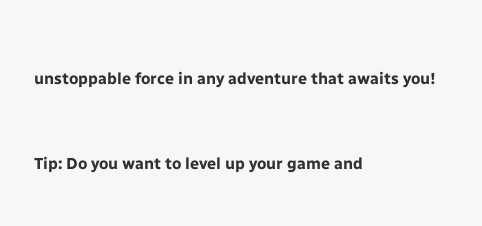unstoppable force in any adventure that awaits you!


Tip: Do you want to level up your game and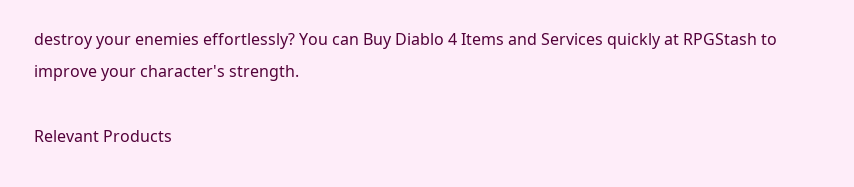destroy your enemies effortlessly? You can Buy Diablo 4 Items and Services quickly at RPGStash to improve your character's strength.

Relevant Products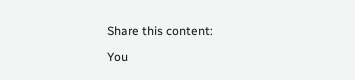Share this content:

You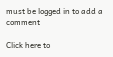must be logged in to add a comment

Click here to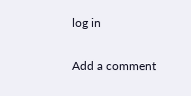log in

Add a comment